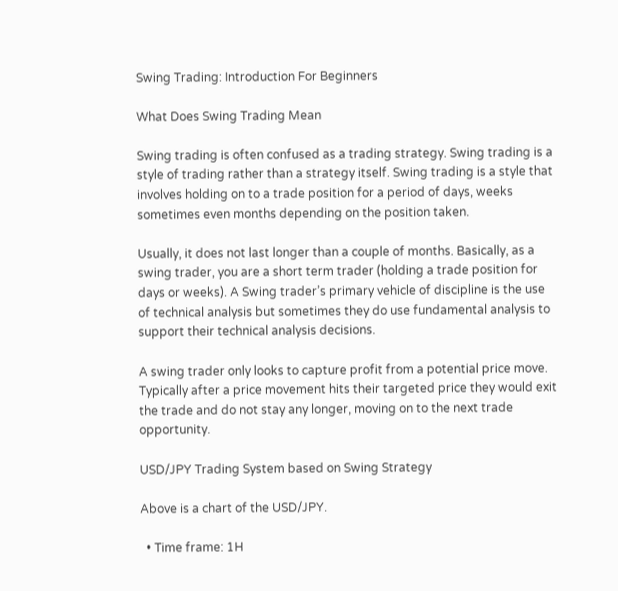Swing Trading: Introduction For Beginners

What Does Swing Trading Mean

Swing trading is often confused as a trading strategy. Swing trading is a style of trading rather than a strategy itself. Swing trading is a style that involves holding on to a trade position for a period of days, weeks sometimes even months depending on the position taken.

Usually, it does not last longer than a couple of months. Basically, as a swing trader, you are a short term trader (holding a trade position for days or weeks). A Swing trader’s primary vehicle of discipline is the use of technical analysis but sometimes they do use fundamental analysis to support their technical analysis decisions.

A swing trader only looks to capture profit from a potential price move. Typically after a price movement hits their targeted price they would exit the trade and do not stay any longer, moving on to the next trade opportunity.

USD/JPY Trading System based on Swing Strategy

Above is a chart of the USD/JPY.

  • Time frame: 1H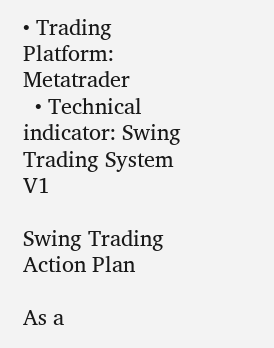• Trading Platform: Metatrader
  • Technical indicator: Swing Trading System V1

Swing Trading Action Plan

As a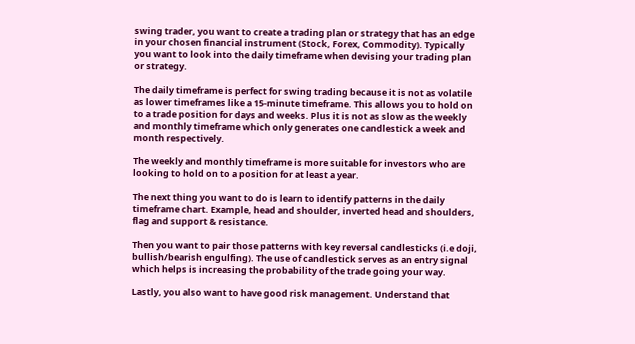swing trader, you want to create a trading plan or strategy that has an edge in your chosen financial instrument (Stock, Forex, Commodity). Typically you want to look into the daily timeframe when devising your trading plan or strategy.

The daily timeframe is perfect for swing trading because it is not as volatile as lower timeframes like a 15-minute timeframe. This allows you to hold on to a trade position for days and weeks. Plus it is not as slow as the weekly and monthly timeframe which only generates one candlestick a week and month respectively.

The weekly and monthly timeframe is more suitable for investors who are looking to hold on to a position for at least a year.

The next thing you want to do is learn to identify patterns in the daily timeframe chart. Example, head and shoulder, inverted head and shoulders, flag and support & resistance.

Then you want to pair those patterns with key reversal candlesticks (i.e doji, bullish/bearish engulfing). The use of candlestick serves as an entry signal which helps is increasing the probability of the trade going your way.

Lastly, you also want to have good risk management. Understand that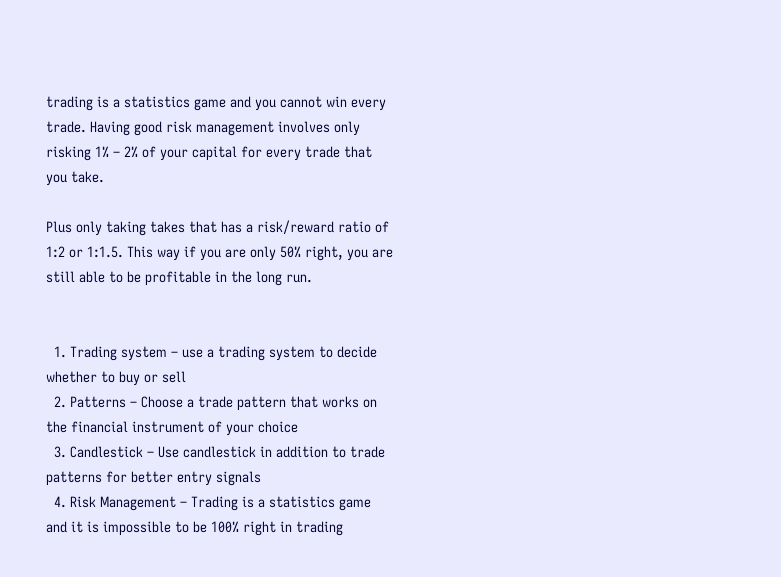trading is a statistics game and you cannot win every trade. Having good risk management involves only risking 1% – 2% of your capital for every trade that you take.

Plus only taking takes that has a risk/reward ratio of 1:2 or 1:1.5. This way if you are only 50% right, you are still able to be profitable in the long run.


  1. Trading system – use a trading system to decide whether to buy or sell
  2. Patterns – Choose a trade pattern that works on the financial instrument of your choice
  3. Candlestick – Use candlestick in addition to trade patterns for better entry signals
  4. Risk Management – Trading is a statistics game and it is impossible to be 100% right in trading